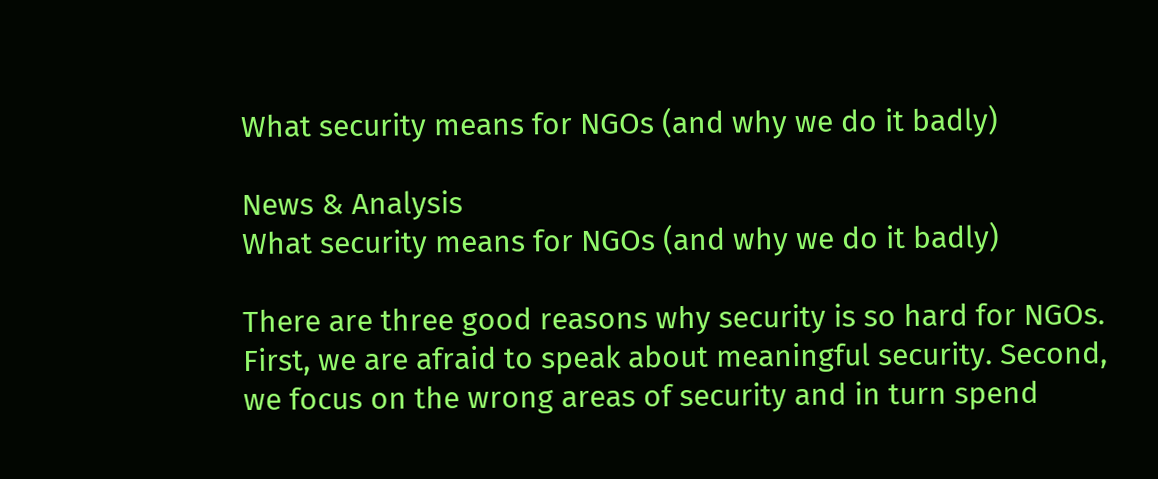What security means for NGOs (and why we do it badly)

News & Analysis
What security means for NGOs (and why we do it badly)

There are three good reasons why security is so hard for NGOs. First, we are afraid to speak about meaningful security. Second, we focus on the wrong areas of security and in turn spend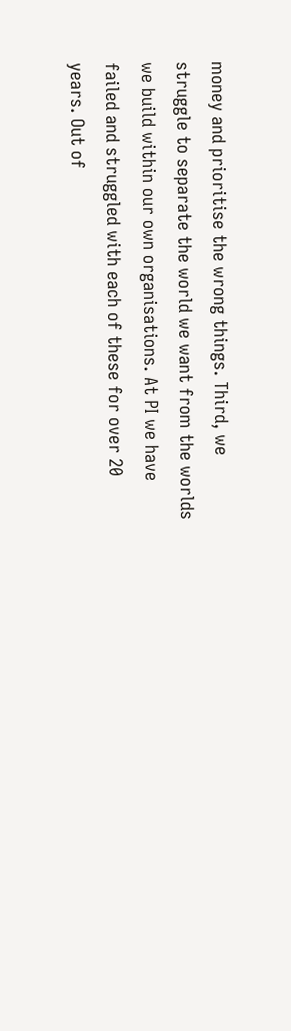money and prioritise the wrong things. Third, we struggle to separate the world we want from the worlds we build within our own organisations. At PI we have failed and struggled with each of these for over 20 years. Out of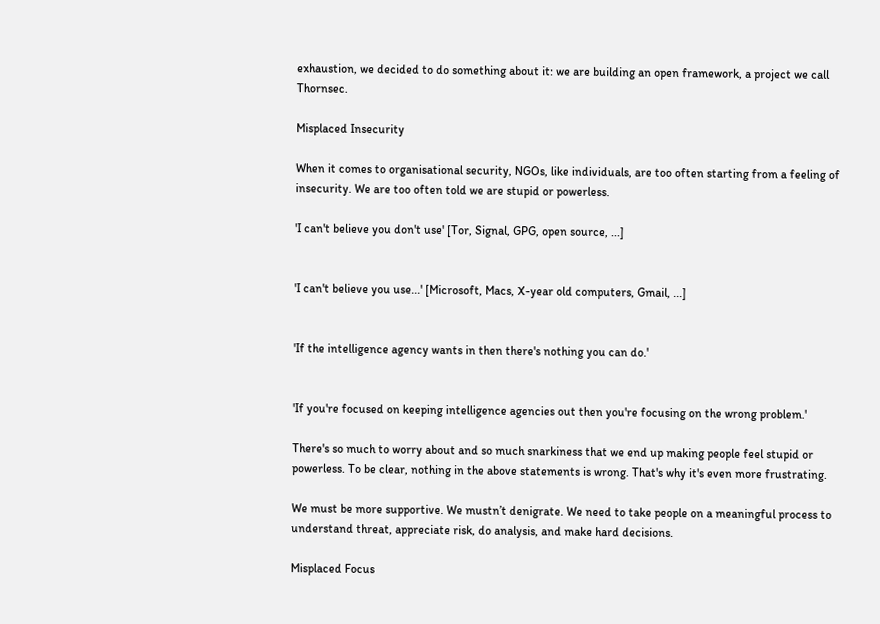exhaustion, we decided to do something about it: we are building an open framework, a project we call Thornsec.

Misplaced Insecurity

When it comes to organisational security, NGOs, like individuals, are too often starting from a feeling of insecurity. We are too often told we are stupid or powerless.

'I can't believe you don't use' [Tor, Signal, GPG, open source, ...]


'I can't believe you use...' [Microsoft, Macs, X-year old computers, Gmail, ...]


'If the intelligence agency wants in then there's nothing you can do.'


'If you're focused on keeping intelligence agencies out then you're focusing on the wrong problem.'

There's so much to worry about and so much snarkiness that we end up making people feel stupid or powerless. To be clear, nothing in the above statements is wrong. That's why it's even more frustrating.

We must be more supportive. We mustn’t denigrate. We need to take people on a meaningful process to understand threat, appreciate risk, do analysis, and make hard decisions.

Misplaced Focus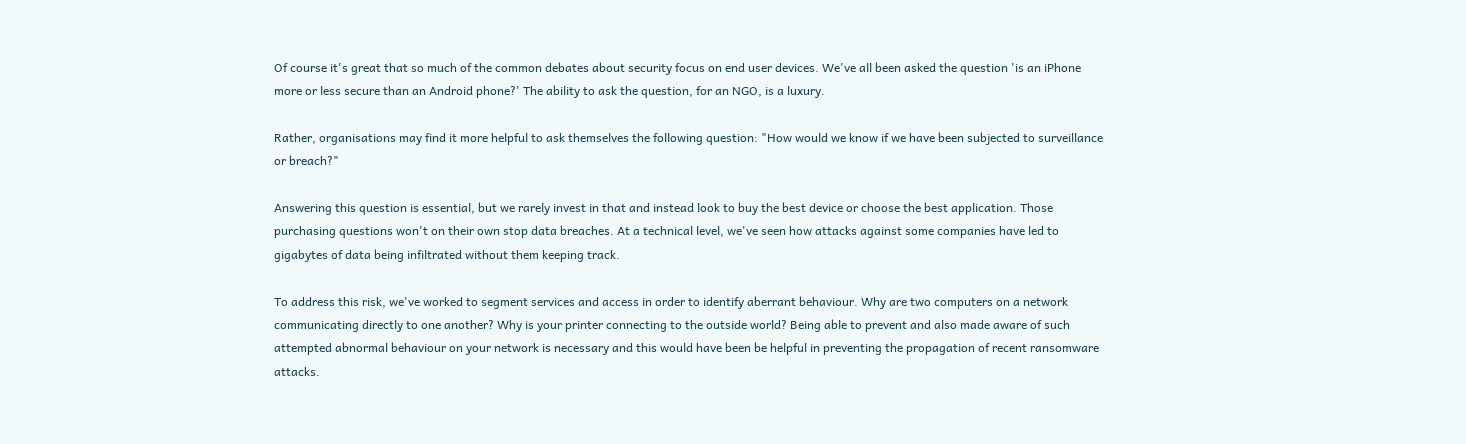Of course it's great that so much of the common debates about security focus on end user devices. We've all been asked the question 'is an iPhone more or less secure than an Android phone?' The ability to ask the question, for an NGO, is a luxury.

Rather, organisations may find it more helpful to ask themselves the following question: "How would we know if we have been subjected to surveillance or breach?"

Answering this question is essential, but we rarely invest in that and instead look to buy the best device or choose the best application. Those purchasing questions won't on their own stop data breaches. At a technical level, we've seen how attacks against some companies have led to gigabytes of data being infiltrated without them keeping track.

To address this risk, we've worked to segment services and access in order to identify aberrant behaviour. Why are two computers on a network communicating directly to one another? Why is your printer connecting to the outside world? Being able to prevent and also made aware of such attempted abnormal behaviour on your network is necessary and this would have been be helpful in preventing the propagation of recent ransomware attacks.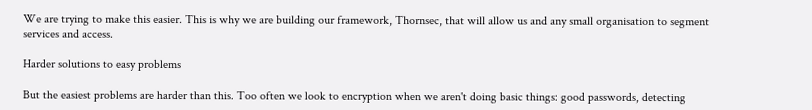We are trying to make this easier. This is why we are building our framework, Thornsec, that will allow us and any small organisation to segment services and access.

Harder solutions to easy problems

But the easiest problems are harder than this. Too often we look to encryption when we aren't doing basic things: good passwords, detecting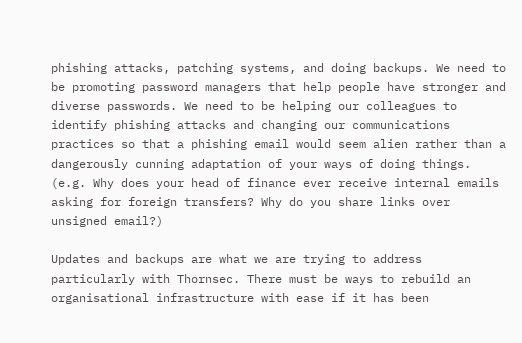phishing attacks, patching systems, and doing backups. We need to be promoting password managers that help people have stronger and diverse passwords. We need to be helping our colleagues to identify phishing attacks and changing our communications practices so that a phishing email would seem alien rather than a dangerously cunning adaptation of your ways of doing things. (e.g. Why does your head of finance ever receive internal emails asking for foreign transfers? Why do you share links over unsigned email?)

Updates and backups are what we are trying to address particularly with Thornsec. There must be ways to rebuild an organisational infrastructure with ease if it has been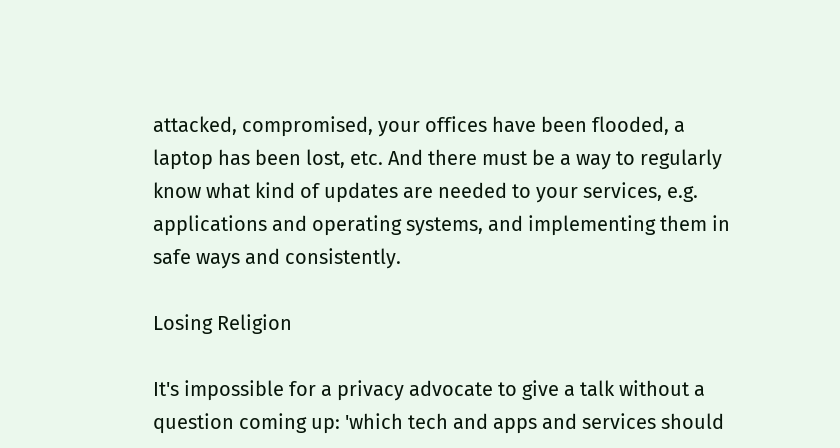attacked, compromised, your offices have been flooded, a laptop has been lost, etc. And there must be a way to regularly know what kind of updates are needed to your services, e.g. applications and operating systems, and implementing them in safe ways and consistently.

Losing Religion

It's impossible for a privacy advocate to give a talk without a question coming up: 'which tech and apps and services should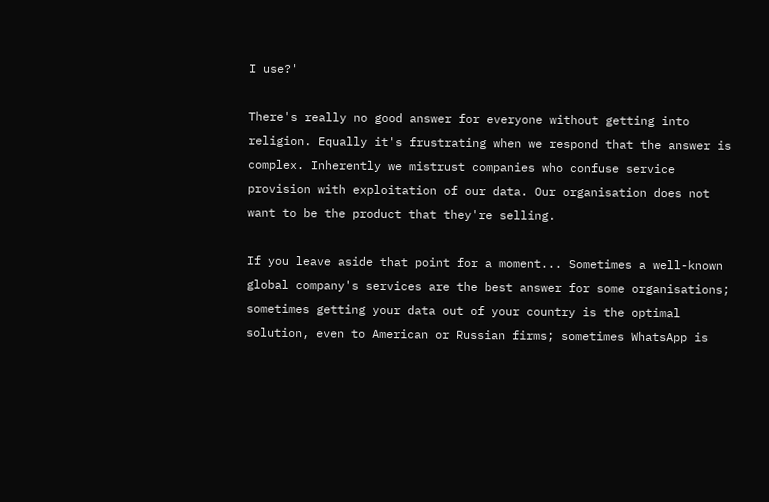I use?'

There's really no good answer for everyone without getting into religion. Equally it's frustrating when we respond that the answer is complex. Inherently we mistrust companies who confuse service provision with exploitation of our data. Our organisation does not want to be the product that they're selling.

If you leave aside that point for a moment... Sometimes a well-known global company's services are the best answer for some organisations; sometimes getting your data out of your country is the optimal solution, even to American or Russian firms; sometimes WhatsApp is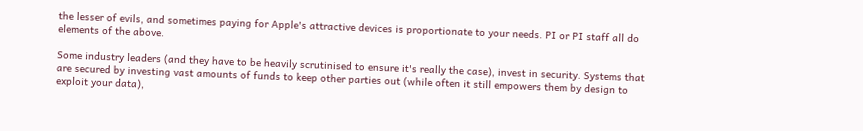the lesser of evils, and sometimes paying for Apple's attractive devices is proportionate to your needs. PI or PI staff all do elements of the above.

Some industry leaders (and they have to be heavily scrutinised to ensure it's really the case), invest in security. Systems that are secured by investing vast amounts of funds to keep other parties out (while often it still empowers them by design to exploit your data),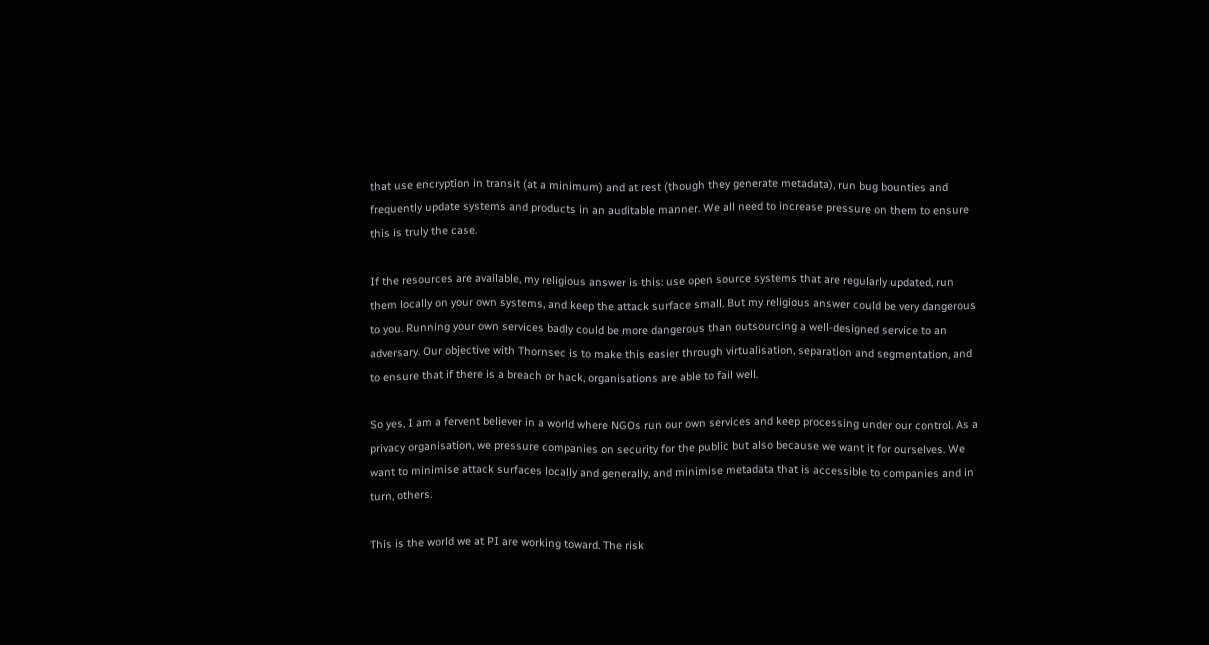that use encryption in transit (at a minimum) and at rest (though they generate metadata), run bug bounties and frequently update systems and products in an auditable manner. We all need to increase pressure on them to ensure this is truly the case.

If the resources are available, my religious answer is this: use open source systems that are regularly updated, run them locally on your own systems, and keep the attack surface small. But my religious answer could be very dangerous to you. Running your own services badly could be more dangerous than outsourcing a well-designed service to an adversary. Our objective with Thornsec is to make this easier through virtualisation, separation and segmentation, and to ensure that if there is a breach or hack, organisations are able to fail well.

So yes, I am a fervent believer in a world where NGOs run our own services and keep processing under our control. As a privacy organisation, we pressure companies on security for the public but also because we want it for ourselves. We want to minimise attack surfaces locally and generally, and minimise metadata that is accessible to companies and in turn, others.

This is the world we at PI are working toward. The risk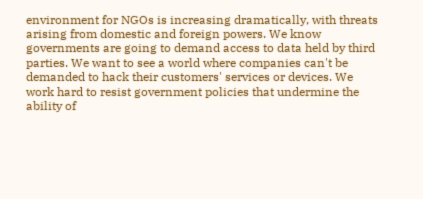environment for NGOs is increasing dramatically, with threats arising from domestic and foreign powers. We know governments are going to demand access to data held by third parties. We want to see a world where companies can't be demanded to hack their customers' services or devices. We work hard to resist government policies that undermine the ability of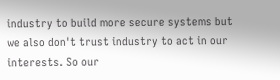industry to build more secure systems but we also don't trust industry to act in our interests. So our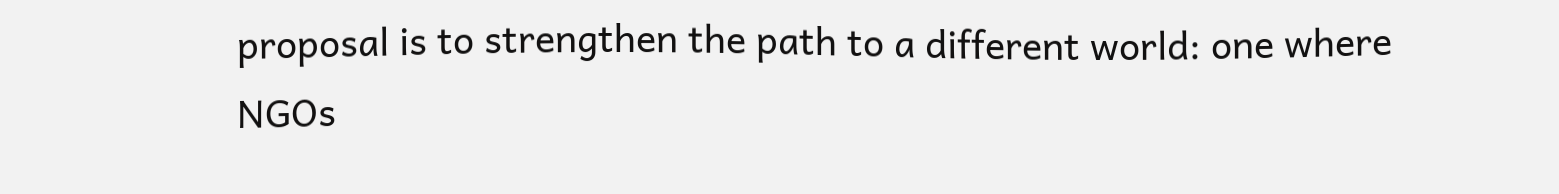proposal is to strengthen the path to a different world: one where NGOs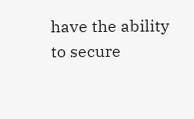have the ability to secure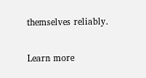themselves reliably.

Learn more